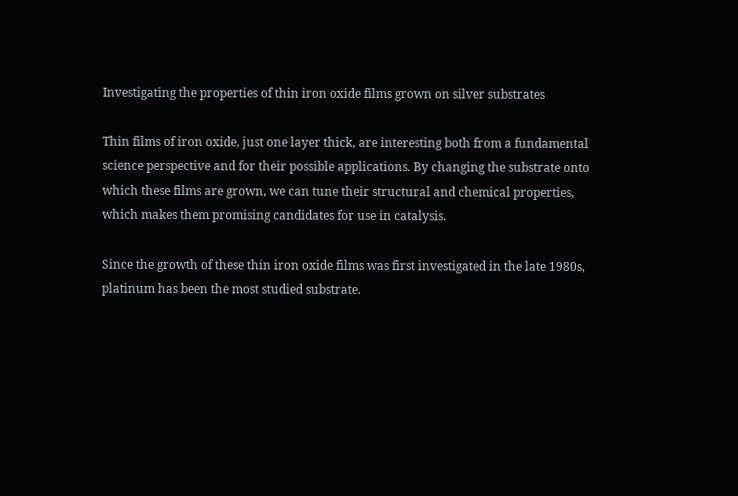Investigating the properties of thin iron oxide films grown on silver substrates

Thin films of iron oxide, just one layer thick, are interesting both from a fundamental science perspective and for their possible applications. By changing the substrate onto which these films are grown, we can tune their structural and chemical properties, which makes them promising candidates for use in catalysis.

Since the growth of these thin iron oxide films was first investigated in the late 1980s, platinum has been the most studied substrate.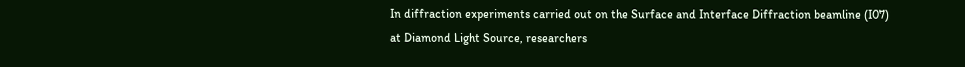In diffraction experiments carried out on the Surface and Interface Diffraction beamline (I07) at Diamond Light Source, researchers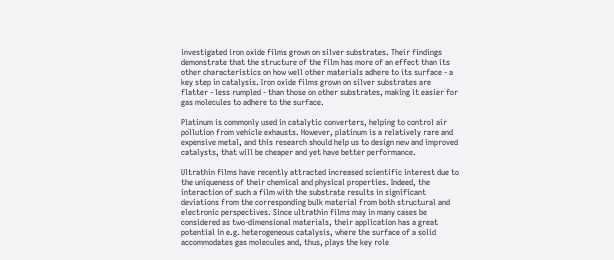investigated iron oxide films grown on silver substrates. Their findings demonstrate that the structure of the film has more of an effect than its other characteristics on how well other materials adhere to its surface - a key step in catalysis. Iron oxide films grown on silver substrates are flatter - less rumpled - than those on other substrates, making it easier for gas molecules to adhere to the surface.

Platinum is commonly used in catalytic converters, helping to control air pollution from vehicle exhausts. However, platinum is a relatively rare and expensive metal, and this research should help us to design new and improved catalysts, that will be cheaper and yet have better performance.

Ultrathin films have recently attracted increased scientific interest due to the uniqueness of their chemical and physical properties. Indeed, the interaction of such a film with the substrate results in significant deviations from the corresponding bulk material from both structural and electronic perspectives. Since ultrathin films may in many cases be considered as two-dimensional materials, their application has a great potential in e.g. heterogeneous catalysis, where the surface of a solid accommodates gas molecules and, thus, plays the key role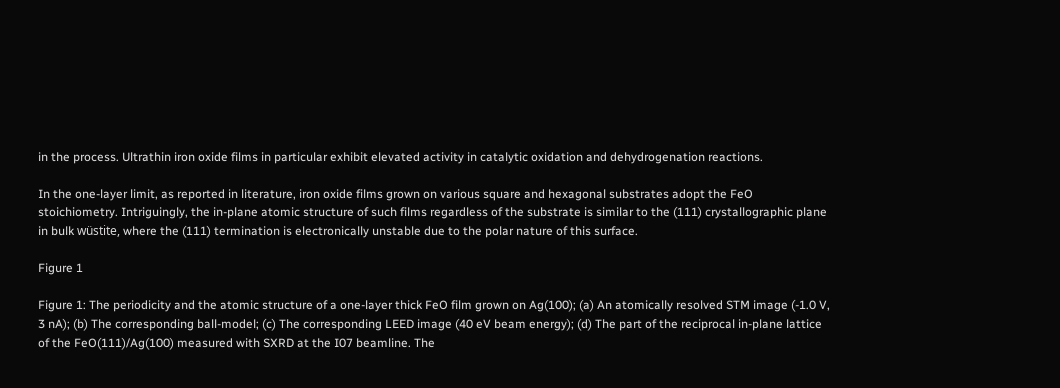in the process. Ultrathin iron oxide films in particular exhibit elevated activity in catalytic oxidation and dehydrogenation reactions.

In the one-layer limit, as reported in literature, iron oxide films grown on various square and hexagonal substrates adopt the FeO stoichiometry. Intriguingly, the in-plane atomic structure of such films regardless of the substrate is similar to the (111) crystallographic plane in bulk wüstite, where the (111) termination is electronically unstable due to the polar nature of this surface.

Figure 1

Figure 1: The periodicity and the atomic structure of a one-layer thick FeO film grown on Ag(100); (a) An atomically resolved STM image (-1.0 V, 3 nA); (b) The corresponding ball-model; (c) The corresponding LEED image (40 eV beam energy); (d) The part of the reciprocal in-plane lattice of the FeO(111)/Ag(100) measured with SXRD at the I07 beamline. The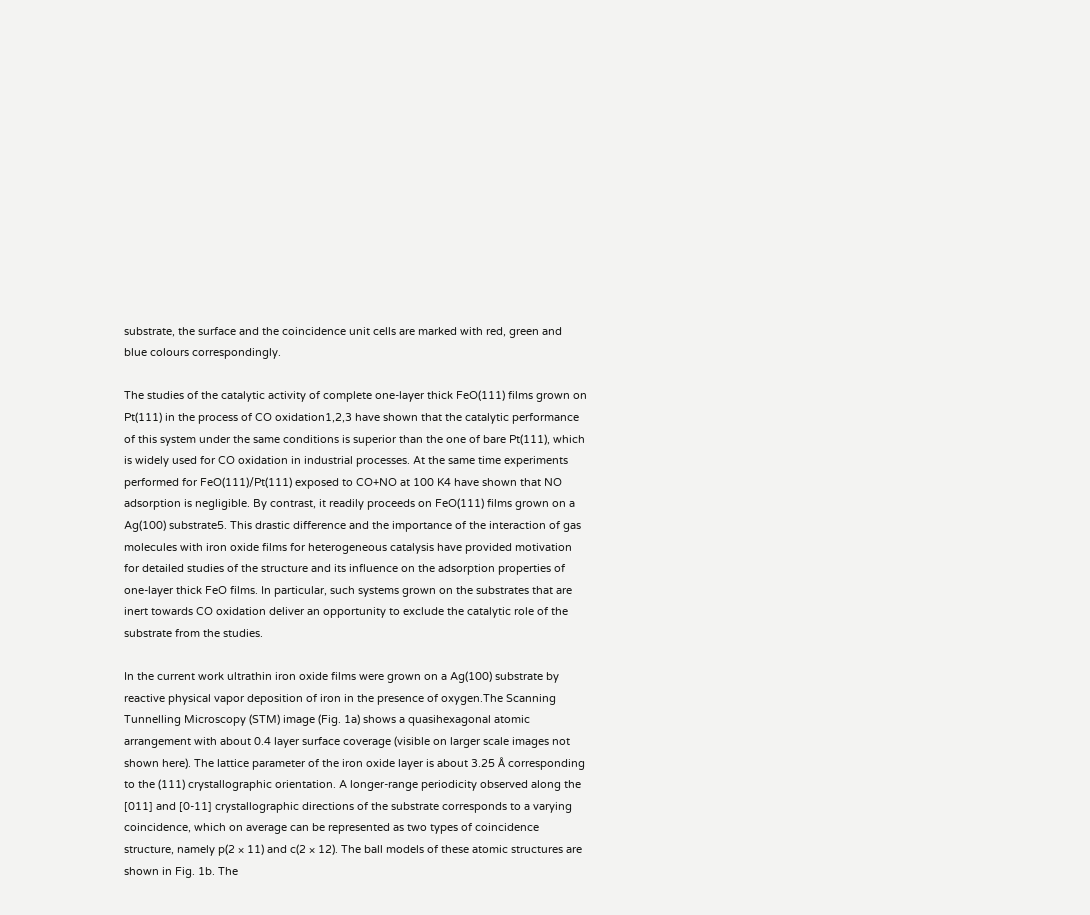substrate, the surface and the coincidence unit cells are marked with red, green and blue colours correspondingly.

The studies of the catalytic activity of complete one-layer thick FeO(111) films grown on Pt(111) in the process of CO oxidation1,2,3 have shown that the catalytic performance of this system under the same conditions is superior than the one of bare Pt(111), which is widely used for CO oxidation in industrial processes. At the same time experiments performed for FeO(111)/Pt(111) exposed to CO+NO at 100 K4 have shown that NO adsorption is negligible. By contrast, it readily proceeds on FeO(111) films grown on a Ag(100) substrate5. This drastic difference and the importance of the interaction of gas molecules with iron oxide films for heterogeneous catalysis have provided motivation for detailed studies of the structure and its influence on the adsorption properties of one-layer thick FeO films. In particular, such systems grown on the substrates that are inert towards CO oxidation deliver an opportunity to exclude the catalytic role of the substrate from the studies.

In the current work ultrathin iron oxide films were grown on a Ag(100) substrate by reactive physical vapor deposition of iron in the presence of oxygen.The Scanning Tunnelling Microscopy (STM) image (Fig. 1a) shows a quasihexagonal atomic arrangement with about 0.4 layer surface coverage (visible on larger scale images not shown here). The lattice parameter of the iron oxide layer is about 3.25 Å corresponding to the (111) crystallographic orientation. A longer-range periodicity observed along the [011] and [0-11] crystallographic directions of the substrate corresponds to a varying coincidence, which on average can be represented as two types of coincidence structure, namely p(2 × 11) and c(2 × 12). The ball models of these atomic structures are shown in Fig. 1b. The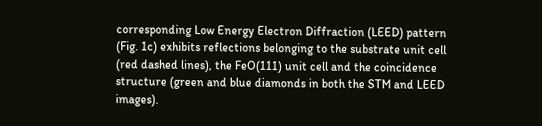corresponding Low Energy Electron Diffraction (LEED) pattern (Fig. 1c) exhibits reflections belonging to the substrate unit cell (red dashed lines), the FeO(111) unit cell and the coincidence structure (green and blue diamonds in both the STM and LEED images).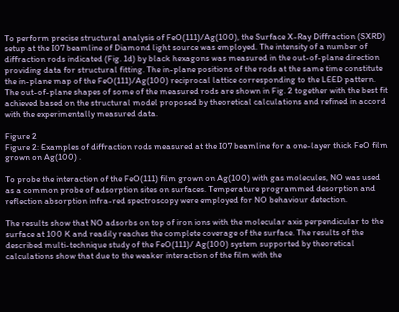To perform precise structural analysis of FeO(111)/Ag(100), the Surface X-Ray Diffraction (SXRD) setup at the I07 beamline of Diamond light source was employed. The intensity of a number of diffraction rods indicated (Fig. 1d) by black hexagons was measured in the out-of-plane direction providing data for structural fitting. The in-plane positions of the rods at the same time constitute the in-plane map of the FeO(111)/Ag(100) reciprocal lattice corresponding to the LEED pattern. The out-of-plane shapes of some of the measured rods are shown in Fig. 2 together with the best fit achieved based on the structural model proposed by theoretical calculations and refined in accord with the experimentally measured data.

Figure 2
Figure 2: Examples of diffraction rods measured at the I07 beamline for a one-layer thick FeO film grown on Ag(100) .

To probe the interaction of the FeO(111) film grown on Ag(100) with gas molecules, NO was used as a common probe of adsorption sites on surfaces. Temperature programmed desorption and reflection absorption infra-red spectroscopy were employed for NO behaviour detection.

The results show that NO adsorbs on top of iron ions with the molecular axis perpendicular to the surface at 100 K and readily reaches the complete coverage of the surface. The results of the described multi-technique study of the FeO(111)/ Ag(100) system supported by theoretical calculations show that due to the weaker interaction of the film with the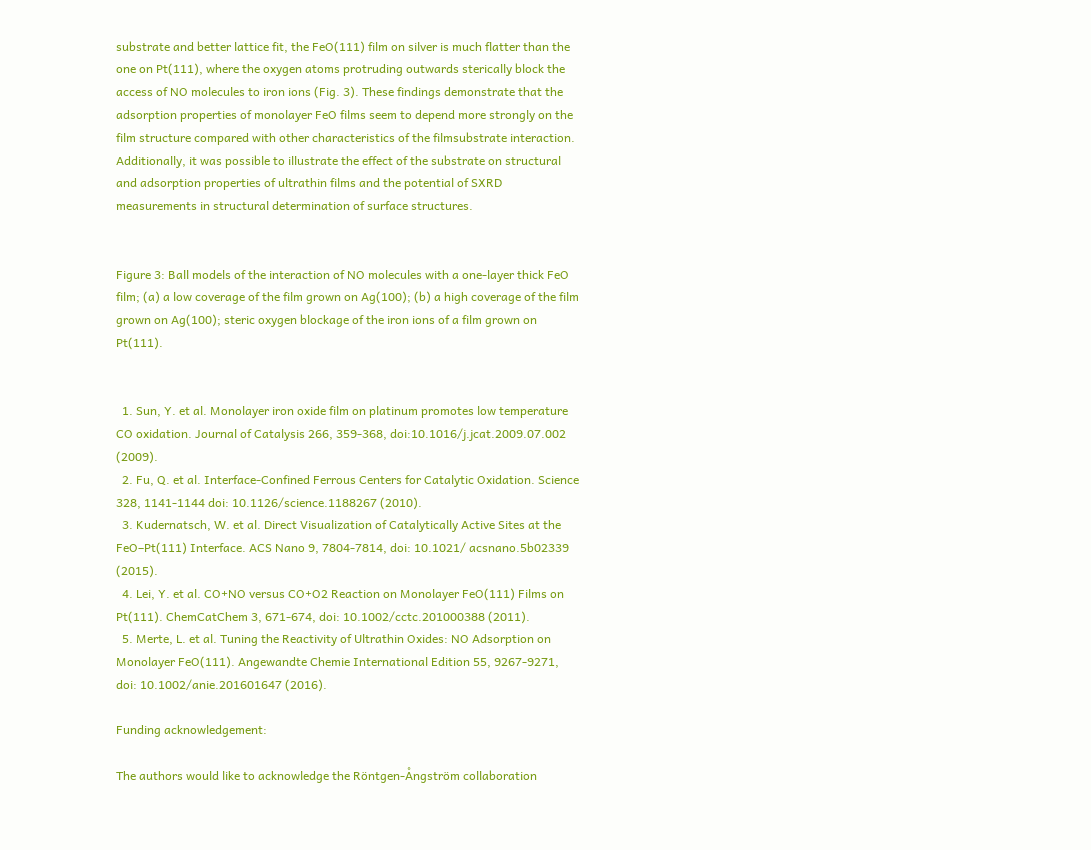substrate and better lattice fit, the FeO(111) film on silver is much flatter than the one on Pt(111), where the oxygen atoms protruding outwards sterically block the access of NO molecules to iron ions (Fig. 3). These findings demonstrate that the adsorption properties of monolayer FeO films seem to depend more strongly on the film structure compared with other characteristics of the filmsubstrate interaction. Additionally, it was possible to illustrate the effect of the substrate on structural and adsorption properties of ultrathin films and the potential of SXRD measurements in structural determination of surface structures.


Figure 3: Ball models of the interaction of NO molecules with a one-layer thick FeO film; (a) a low coverage of the film grown on Ag(100); (b) a high coverage of the film grown on Ag(100); steric oxygen blockage of the iron ions of a film grown on Pt(111).


  1. Sun, Y. et al. Monolayer iron oxide film on platinum promotes low temperature CO oxidation. Journal of Catalysis 266, 359-368, doi:10.1016/j.jcat.2009.07.002 (2009).
  2. Fu, Q. et al. Interface-Confined Ferrous Centers for Catalytic Oxidation. Science 328, 1141-1144 doi: 10.1126/science.1188267 (2010).
  3. Kudernatsch, W. et al. Direct Visualization of Catalytically Active Sites at the FeO–Pt(111) Interface. ACS Nano 9, 7804-7814, doi: 10.1021/ acsnano.5b02339 (2015).
  4. Lei, Y. et al. CO+NO versus CO+O2 Reaction on Monolayer FeO(111) Films on Pt(111). ChemCatChem 3, 671-674, doi: 10.1002/cctc.201000388 (2011).
  5. Merte, L. et al. Tuning the Reactivity of Ultrathin Oxides: NO Adsorption on Monolayer FeO(111). Angewandte Chemie International Edition 55, 9267-9271, doi: 10.1002/anie.201601647 (2016).

Funding acknowledgement:

The authors would like to acknowledge the Röntgen-Ångström collaboration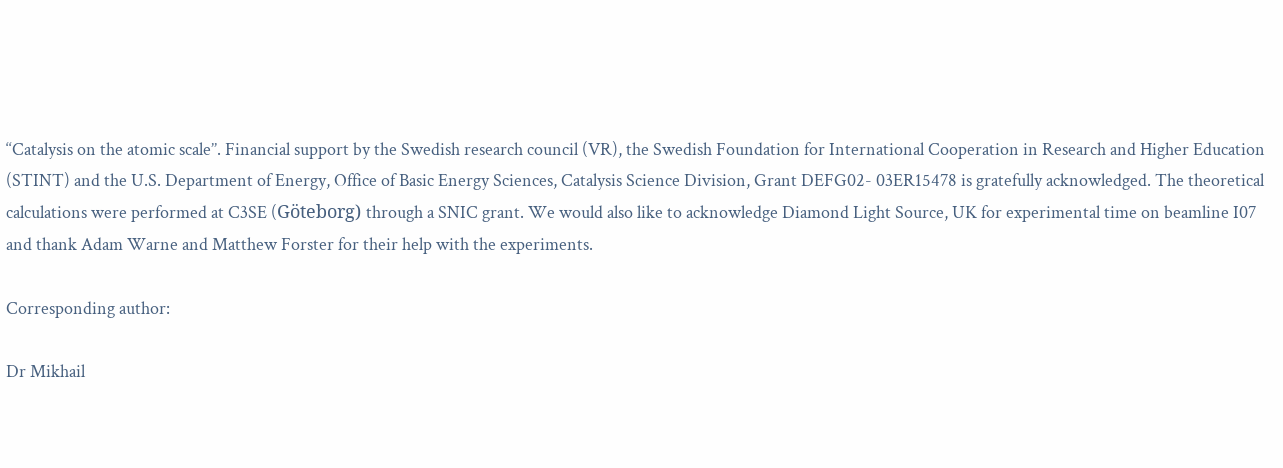‘‘Catalysis on the atomic scale’’. Financial support by the Swedish research council (VR), the Swedish Foundation for International Cooperation in Research and Higher Education (STINT) and the U.S. Department of Energy, Office of Basic Energy Sciences, Catalysis Science Division, Grant DEFG02- 03ER15478 is gratefully acknowledged. The theoretical calculations were performed at C3SE (Göteborg) through a SNIC grant. We would also like to acknowledge Diamond Light Source, UK for experimental time on beamline I07 and thank Adam Warne and Matthew Forster for their help with the experiments.

Corresponding author:

Dr Mikhail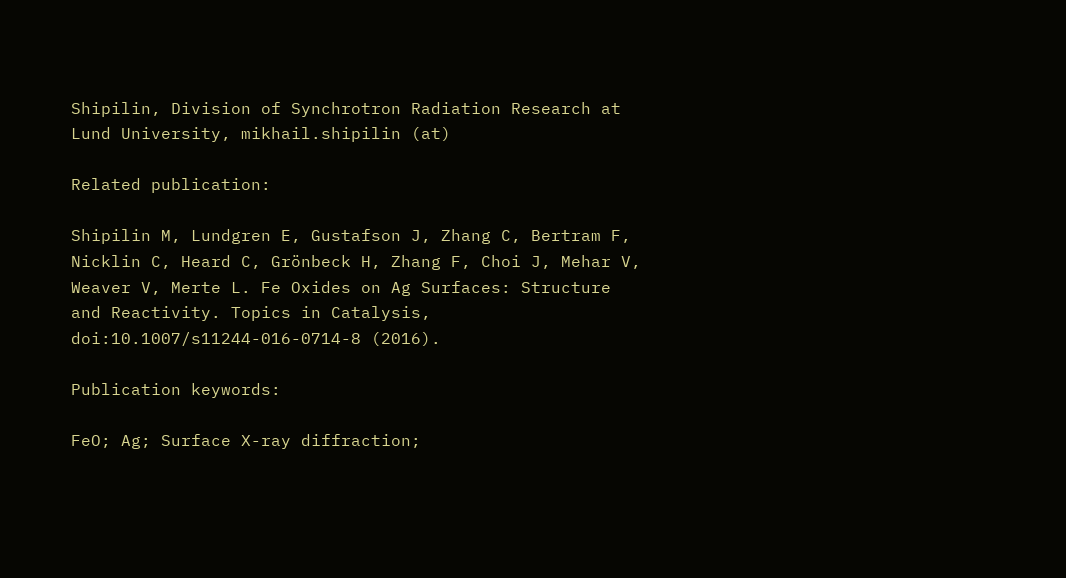Shipilin, Division of Synchrotron Radiation Research at Lund University, mikhail.shipilin (at)

Related publication:

Shipilin M, Lundgren E, Gustafson J, Zhang C, Bertram F, Nicklin C, Heard C, Grönbeck H, Zhang F, Choi J, Mehar V, Weaver V, Merte L. Fe Oxides on Ag Surfaces: Structure and Reactivity. Topics in Catalysis, doi:10.1007/s11244-016-0714-8 (2016).

Publication keywords:

FeO; Ag; Surface X-ray diffraction;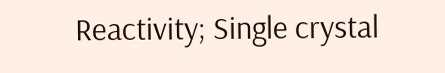Reactivity; Single crystal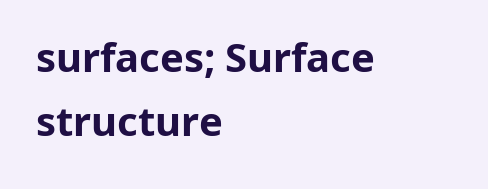surfaces; Surface structure